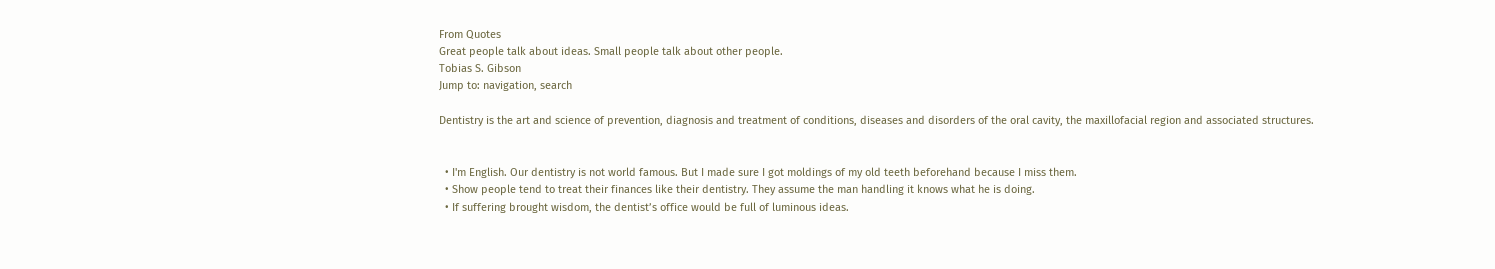From Quotes
Great people talk about ideas. Small people talk about other people.
Tobias S. Gibson
Jump to: navigation, search

Dentistry is the art and science of prevention, diagnosis and treatment of conditions, diseases and disorders of the oral cavity, the maxillofacial region and associated structures.


  • I'm English. Our dentistry is not world famous. But I made sure I got moldings of my old teeth beforehand because I miss them.
  • Show people tend to treat their finances like their dentistry. They assume the man handling it knows what he is doing.
  • If suffering brought wisdom, the dentist’s office would be full of luminous ideas.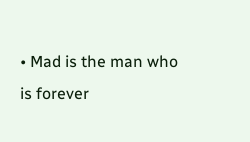• Mad is the man who is forever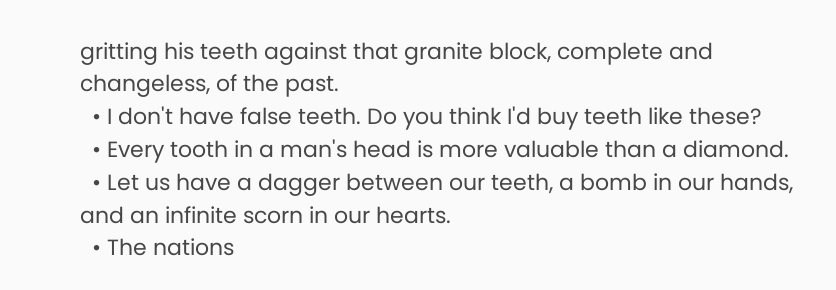gritting his teeth against that granite block, complete and changeless, of the past.
  • I don't have false teeth. Do you think I'd buy teeth like these?
  • Every tooth in a man's head is more valuable than a diamond.
  • Let us have a dagger between our teeth, a bomb in our hands, and an infinite scorn in our hearts.
  • The nations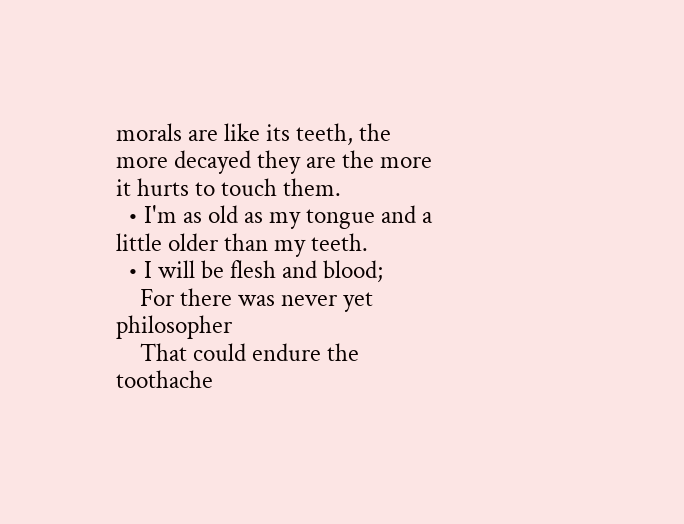morals are like its teeth, the more decayed they are the more it hurts to touch them.
  • I'm as old as my tongue and a little older than my teeth.
  • I will be flesh and blood;
    For there was never yet philosopher
    That could endure the toothache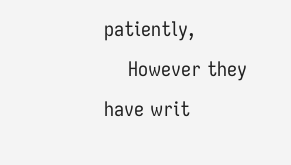patiently,
    However they have writ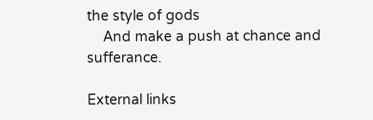the style of gods
    And make a push at chance and sufferance.

External links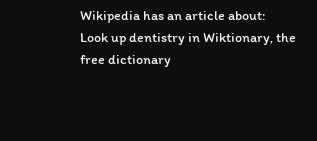Wikipedia has an article about:
Look up dentistry in Wiktionary, the free dictionary